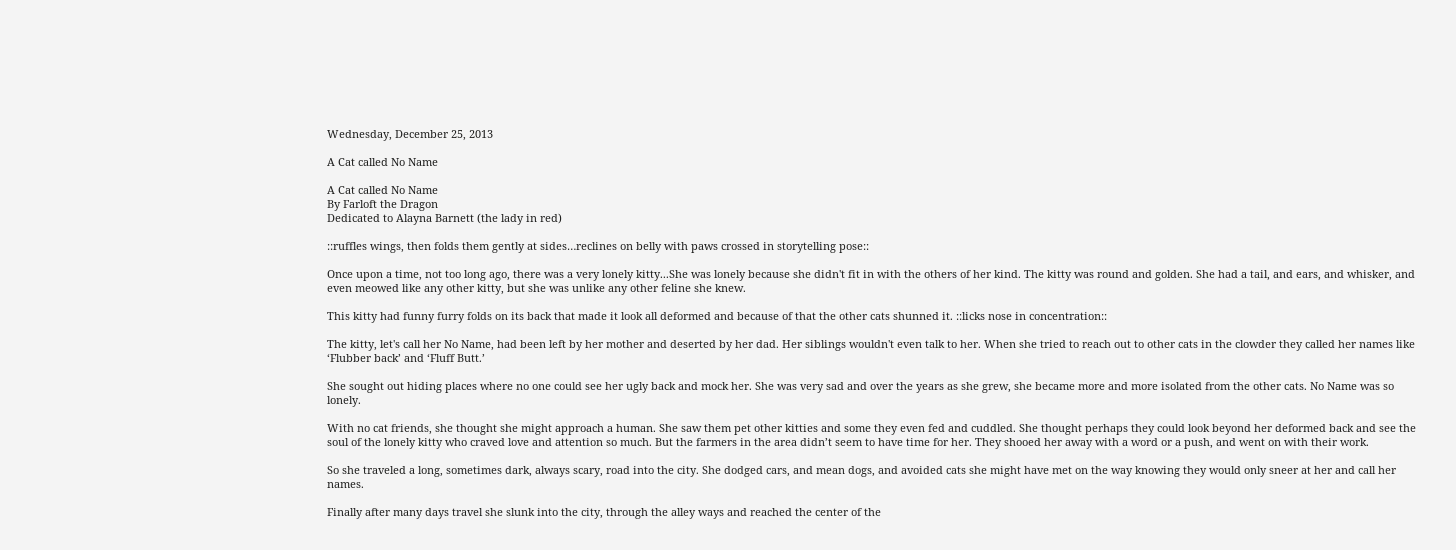Wednesday, December 25, 2013

A Cat called No Name

A Cat called No Name
By Farloft the Dragon
Dedicated to Alayna Barnett (the lady in red)

::ruffles wings, then folds them gently at sides…reclines on belly with paws crossed in storytelling pose::

Once upon a time, not too long ago, there was a very lonely kitty...She was lonely because she didn't fit in with the others of her kind. The kitty was round and golden. She had a tail, and ears, and whisker, and even meowed like any other kitty, but she was unlike any other feline she knew.

This kitty had funny furry folds on its back that made it look all deformed and because of that the other cats shunned it. ::licks nose in concentration::

The kitty, let's call her No Name, had been left by her mother and deserted by her dad. Her siblings wouldn't even talk to her. When she tried to reach out to other cats in the clowder they called her names like ‘Flubber back’ and ‘Fluff Butt.’

She sought out hiding places where no one could see her ugly back and mock her. She was very sad and over the years as she grew, she became more and more isolated from the other cats. No Name was so lonely.

With no cat friends, she thought she might approach a human. She saw them pet other kitties and some they even fed and cuddled. She thought perhaps they could look beyond her deformed back and see the soul of the lonely kitty who craved love and attention so much. But the farmers in the area didn’t seem to have time for her. They shooed her away with a word or a push, and went on with their work.

So she traveled a long, sometimes dark, always scary, road into the city. She dodged cars, and mean dogs, and avoided cats she might have met on the way knowing they would only sneer at her and call her names.

Finally after many days travel she slunk into the city, through the alley ways and reached the center of the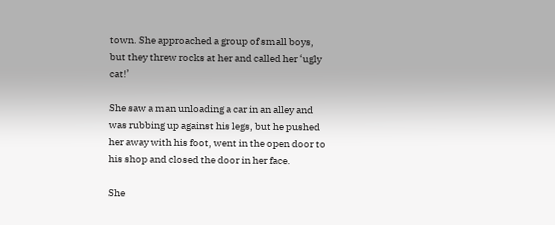town. She approached a group of small boys, but they threw rocks at her and called her ‘ugly cat!’

She saw a man unloading a car in an alley and was rubbing up against his legs, but he pushed her away with his foot, went in the open door to his shop and closed the door in her face.

She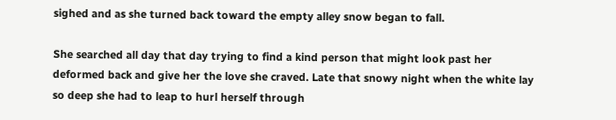sighed and as she turned back toward the empty alley snow began to fall.

She searched all day that day trying to find a kind person that might look past her deformed back and give her the love she craved. Late that snowy night when the white lay so deep she had to leap to hurl herself through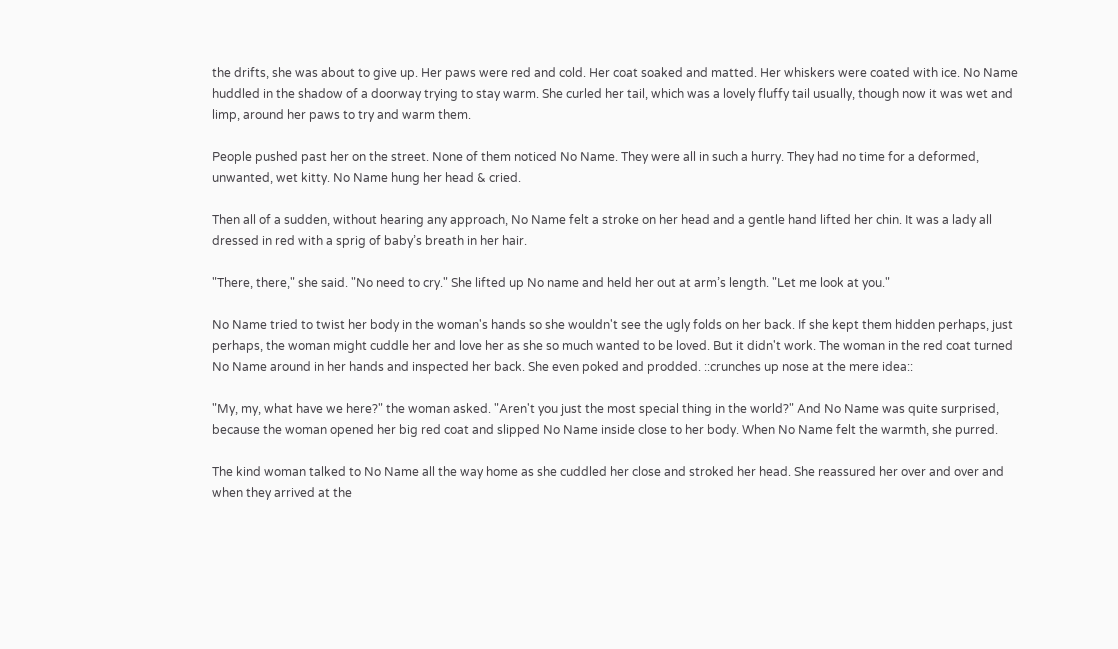the drifts, she was about to give up. Her paws were red and cold. Her coat soaked and matted. Her whiskers were coated with ice. No Name huddled in the shadow of a doorway trying to stay warm. She curled her tail, which was a lovely fluffy tail usually, though now it was wet and limp, around her paws to try and warm them.

People pushed past her on the street. None of them noticed No Name. They were all in such a hurry. They had no time for a deformed, unwanted, wet kitty. No Name hung her head & cried.

Then all of a sudden, without hearing any approach, No Name felt a stroke on her head and a gentle hand lifted her chin. It was a lady all dressed in red with a sprig of baby’s breath in her hair.

"There, there," she said. "No need to cry." She lifted up No name and held her out at arm’s length. "Let me look at you."

No Name tried to twist her body in the woman's hands so she wouldn't see the ugly folds on her back. If she kept them hidden perhaps, just perhaps, the woman might cuddle her and love her as she so much wanted to be loved. But it didn't work. The woman in the red coat turned No Name around in her hands and inspected her back. She even poked and prodded. ::crunches up nose at the mere idea::

"My, my, what have we here?" the woman asked. "Aren't you just the most special thing in the world?" And No Name was quite surprised, because the woman opened her big red coat and slipped No Name inside close to her body. When No Name felt the warmth, she purred.

The kind woman talked to No Name all the way home as she cuddled her close and stroked her head. She reassured her over and over and when they arrived at the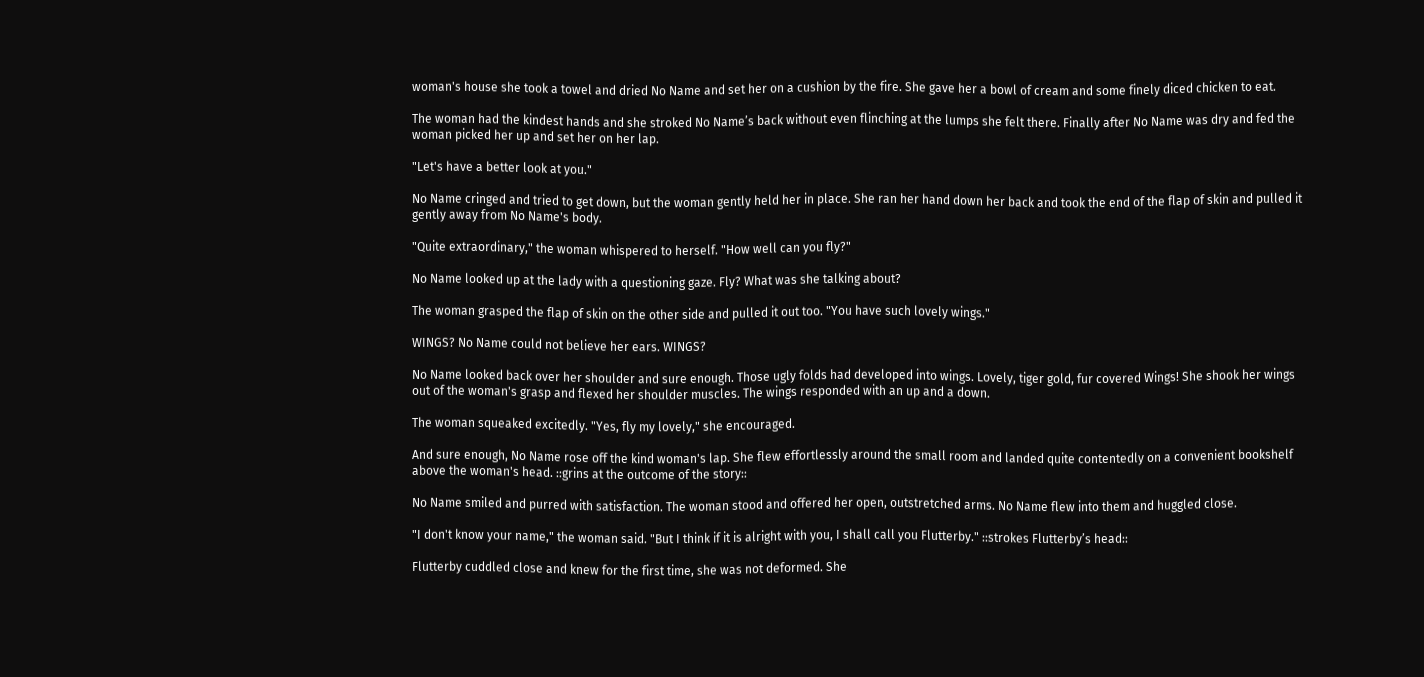woman's house she took a towel and dried No Name and set her on a cushion by the fire. She gave her a bowl of cream and some finely diced chicken to eat.

The woman had the kindest hands and she stroked No Name’s back without even flinching at the lumps she felt there. Finally after No Name was dry and fed the woman picked her up and set her on her lap.

"Let's have a better look at you."

No Name cringed and tried to get down, but the woman gently held her in place. She ran her hand down her back and took the end of the flap of skin and pulled it gently away from No Name's body.

"Quite extraordinary," the woman whispered to herself. "How well can you fly?"

No Name looked up at the lady with a questioning gaze. Fly? What was she talking about?

The woman grasped the flap of skin on the other side and pulled it out too. "You have such lovely wings."

WINGS? No Name could not believe her ears. WINGS?

No Name looked back over her shoulder and sure enough. Those ugly folds had developed into wings. Lovely, tiger gold, fur covered Wings! She shook her wings out of the woman's grasp and flexed her shoulder muscles. The wings responded with an up and a down.

The woman squeaked excitedly. "Yes, fly my lovely," she encouraged.

And sure enough, No Name rose off the kind woman's lap. She flew effortlessly around the small room and landed quite contentedly on a convenient bookshelf above the woman's head. ::grins at the outcome of the story::

No Name smiled and purred with satisfaction. The woman stood and offered her open, outstretched arms. No Name flew into them and huggled close.

"I don't know your name," the woman said. "But I think if it is alright with you, I shall call you Flutterby." ::strokes Flutterby’s head::

Flutterby cuddled close and knew for the first time, she was not deformed. She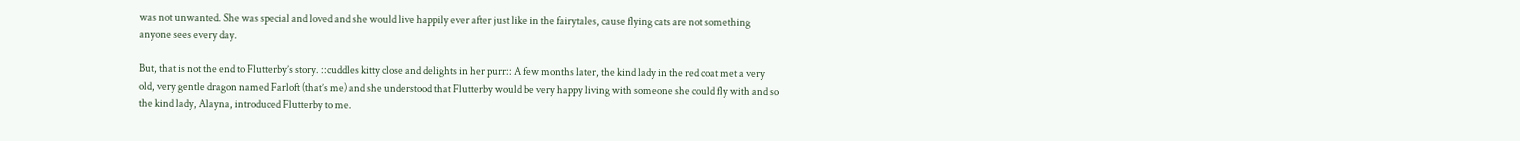was not unwanted. She was special and loved and she would live happily ever after just like in the fairytales, cause flying cats are not something anyone sees every day.

But, that is not the end to Flutterby’s story. ::cuddles kitty close and delights in her purr:: A few months later, the kind lady in the red coat met a very old, very gentle dragon named Farloft (that’s me) and she understood that Flutterby would be very happy living with someone she could fly with and so the kind lady, Alayna, introduced Flutterby to me.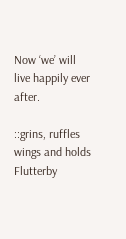Now ‘we’ will live happily ever after.

::grins, ruffles wings and holds Flutterby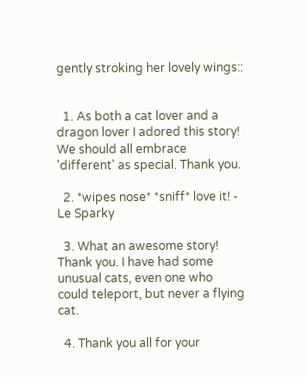gently stroking her lovely wings::


  1. As both a cat lover and a dragon lover I adored this story! We should all embrace 'different' as special. Thank you.

  2. *wipes nose* *sniff* love it! - Le Sparky

  3. What an awesome story! Thank you. I have had some unusual cats, even one who could teleport, but never a flying cat.

  4. Thank you all for your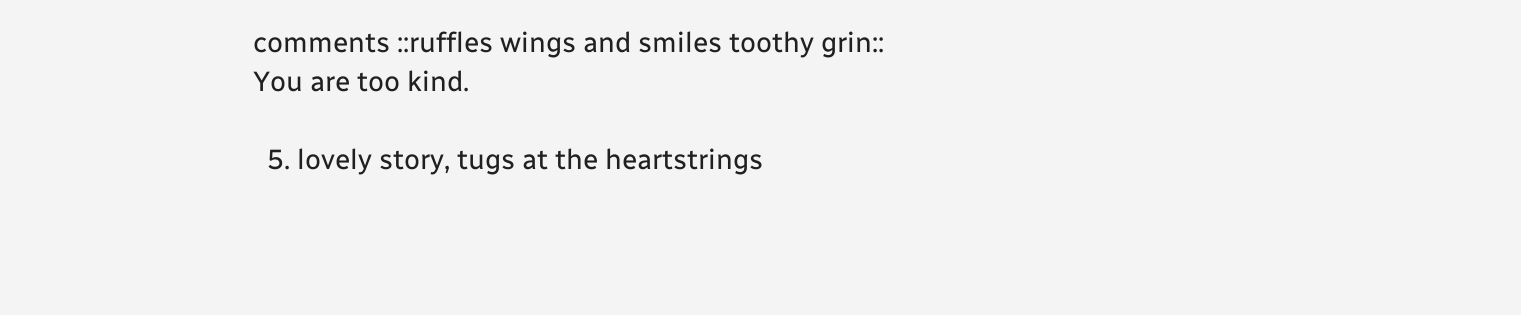comments ::ruffles wings and smiles toothy grin:: You are too kind.

  5. lovely story, tugs at the heartstrings